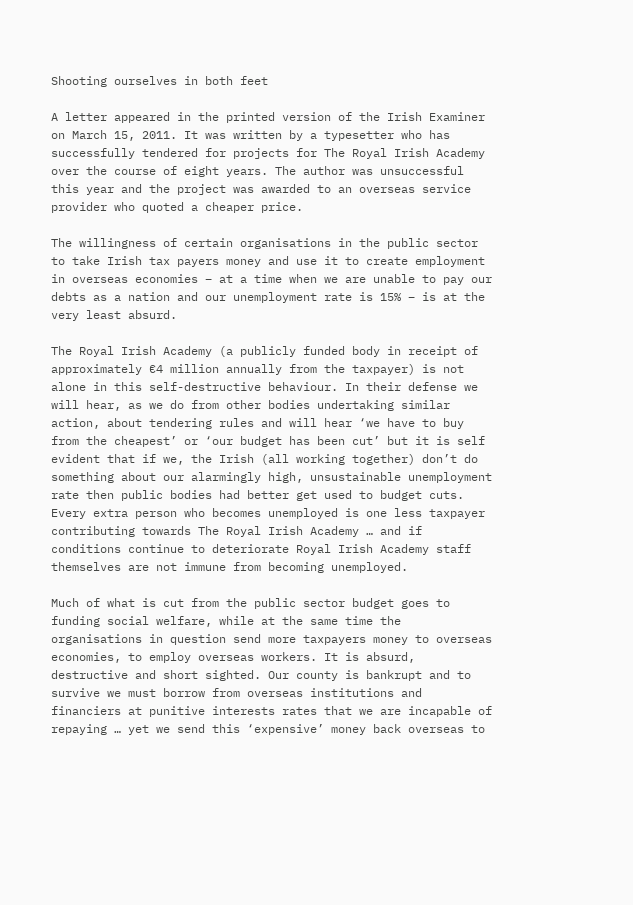Shooting ourselves in both feet

A letter appeared in the printed version of the Irish Examiner on March 15, 2011. It was written by a typesetter who has successfully tendered for projects for The Royal Irish Academy over the course of eight years. The author was unsuccessful this year and the project was awarded to an overseas service provider who quoted a cheaper price.

The willingness of certain organisations in the public sector to take Irish tax payers money and use it to create employment in overseas economies – at a time when we are unable to pay our debts as a nation and our unemployment rate is 15% – is at the very least absurd.

The Royal Irish Academy (a publicly funded body in receipt of approximately €4 million annually from the taxpayer) is not alone in this self-destructive behaviour. In their defense we will hear, as we do from other bodies undertaking similar action, about tendering rules and will hear ‘we have to buy from the cheapest’ or ‘our budget has been cut’ but it is self evident that if we, the Irish (all working together) don’t do something about our alarmingly high, unsustainable unemployment rate then public bodies had better get used to budget cuts. Every extra person who becomes unemployed is one less taxpayer contributing towards The Royal Irish Academy … and if conditions continue to deteriorate Royal Irish Academy staff themselves are not immune from becoming unemployed.

Much of what is cut from the public sector budget goes to funding social welfare, while at the same time the organisations in question send more taxpayers money to overseas economies, to employ overseas workers. It is absurd, destructive and short sighted. Our county is bankrupt and to survive we must borrow from overseas institutions and financiers at punitive interests rates that we are incapable of repaying … yet we send this ‘expensive’ money back overseas to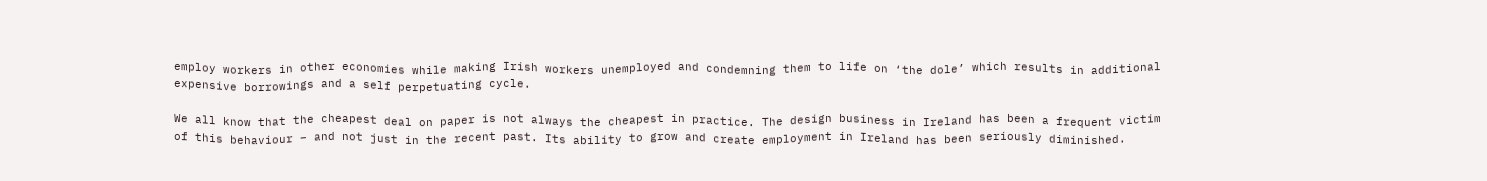employ workers in other economies while making Irish workers unemployed and condemning them to life on ‘the dole’ which results in additional expensive borrowings and a self perpetuating cycle.

We all know that the cheapest deal on paper is not always the cheapest in practice. The design business in Ireland has been a frequent victim of this behaviour – and not just in the recent past. Its ability to grow and create employment in Ireland has been seriously diminished.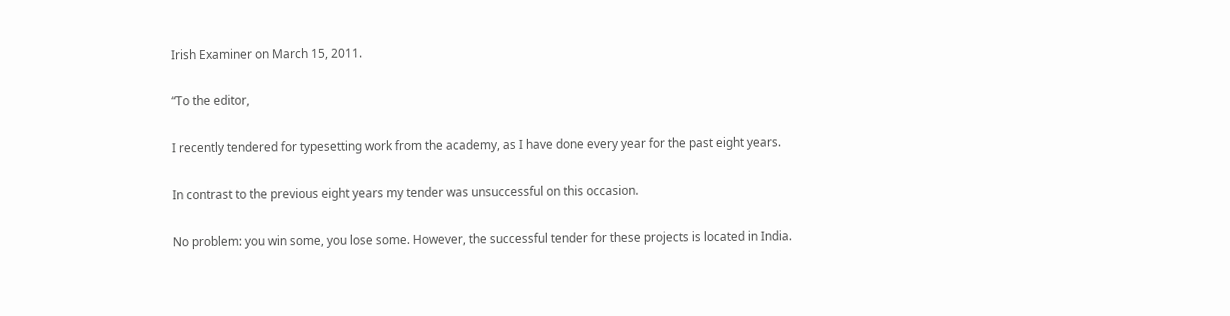Irish Examiner on March 15, 2011.

“To the editor,

I recently tendered for typesetting work from the academy, as I have done every year for the past eight years.

In contrast to the previous eight years my tender was unsuccessful on this occasion.

No problem: you win some, you lose some. However, the successful tender for these projects is located in India.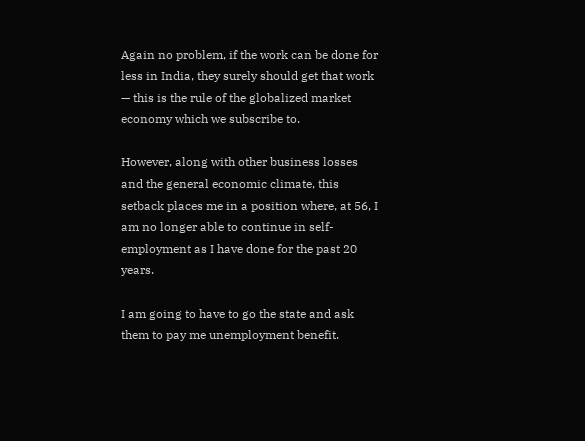Again no problem, if the work can be done for less in India, they surely should get that work — this is the rule of the globalized market economy which we subscribe to.

However, along with other business losses and the general economic climate, this setback places me in a position where, at 56, I am no longer able to continue in self-employment as I have done for the past 20 years.

I am going to have to go the state and ask them to pay me unemployment benefit.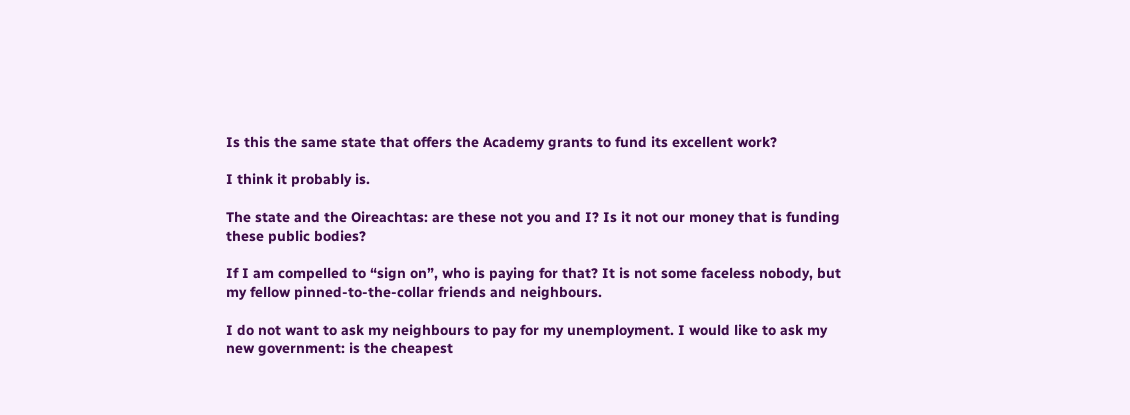Is this the same state that offers the Academy grants to fund its excellent work?

I think it probably is.

The state and the Oireachtas: are these not you and I? Is it not our money that is funding these public bodies?

If I am compelled to “sign on”, who is paying for that? It is not some faceless nobody, but my fellow pinned-to-the-collar friends and neighbours.

I do not want to ask my neighbours to pay for my unemployment. I would like to ask my new government: is the cheapest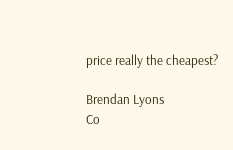price really the cheapest?

Brendan Lyons
Co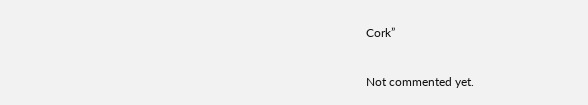Cork”

Not commented yet.